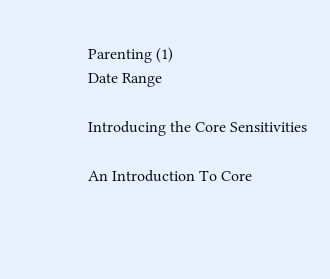Parenting (1)
Date Range

Introducing the Core Sensitivities

An Introduction To Core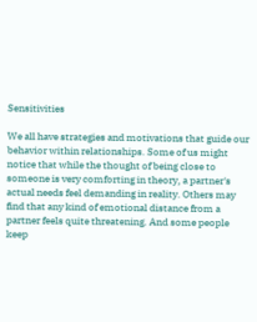Sensitivities

We all have strategies and motivations that guide our behavior within relationships. Some of us might notice that while the thought of being close to someone is very comforting in theory, a partner's actual needs feel demanding in reality. Others may find that any kind of emotional distance from a partner feels quite threatening. And some people keep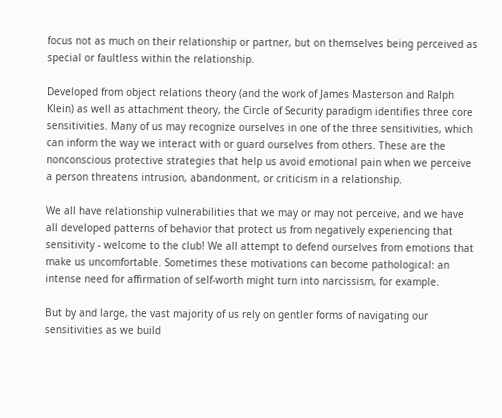focus not as much on their relationship or partner, but on themselves being perceived as special or faultless within the relationship.

Developed from object relations theory (and the work of James Masterson and Ralph Klein) as well as attachment theory, the Circle of Security paradigm identifies three core sensitivities. Many of us may recognize ourselves in one of the three sensitivities, which can inform the way we interact with or guard ourselves from others. These are the nonconscious protective strategies that help us avoid emotional pain when we perceive a person threatens intrusion, abandonment, or criticism in a relationship.

We all have relationship vulnerabilities that we may or may not perceive, and we have all developed patterns of behavior that protect us from negatively experiencing that sensitivity - welcome to the club! We all attempt to defend ourselves from emotions that make us uncomfortable. Sometimes these motivations can become pathological: an intense need for affirmation of self-worth might turn into narcissism, for example.

But by and large, the vast majority of us rely on gentler forms of navigating our sensitivities as we build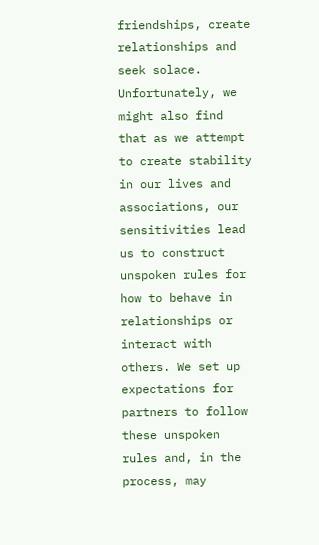friendships, create relationships and seek solace. Unfortunately, we might also find that as we attempt to create stability in our lives and associations, our sensitivities lead us to construct unspoken rules for how to behave in relationships or interact with others. We set up expectations for partners to follow these unspoken rules and, in the process, may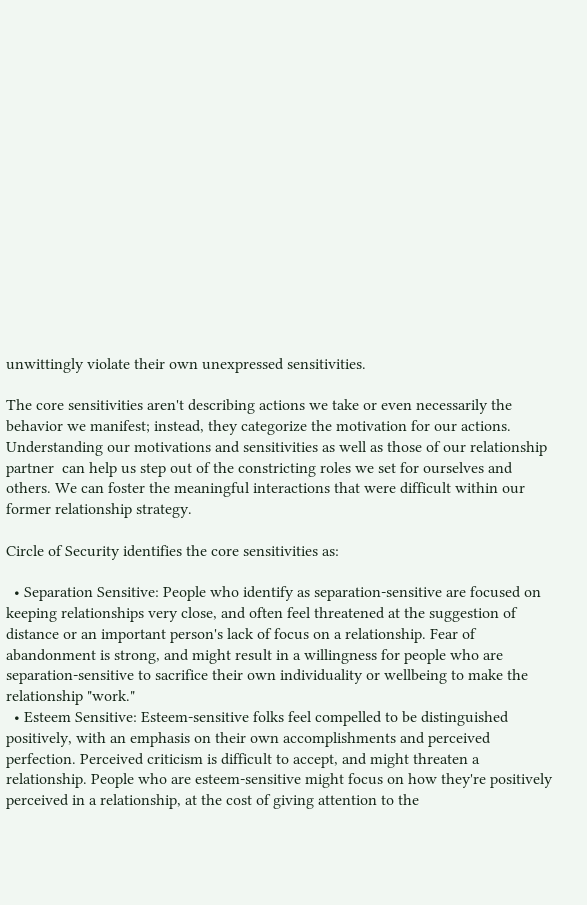unwittingly violate their own unexpressed sensitivities.

The core sensitivities aren't describing actions we take or even necessarily the behavior we manifest; instead, they categorize the motivation for our actions. Understanding our motivations and sensitivities as well as those of our relationship partner  can help us step out of the constricting roles we set for ourselves and others. We can foster the meaningful interactions that were difficult within our former relationship strategy.

Circle of Security identifies the core sensitivities as:

  • Separation Sensitive: People who identify as separation-sensitive are focused on keeping relationships very close, and often feel threatened at the suggestion of distance or an important person's lack of focus on a relationship. Fear of abandonment is strong, and might result in a willingness for people who are separation-sensitive to sacrifice their own individuality or wellbeing to make the relationship "work."
  • Esteem Sensitive: Esteem-sensitive folks feel compelled to be distinguished positively, with an emphasis on their own accomplishments and perceived perfection. Perceived criticism is difficult to accept, and might threaten a relationship. People who are esteem-sensitive might focus on how they're positively perceived in a relationship, at the cost of giving attention to the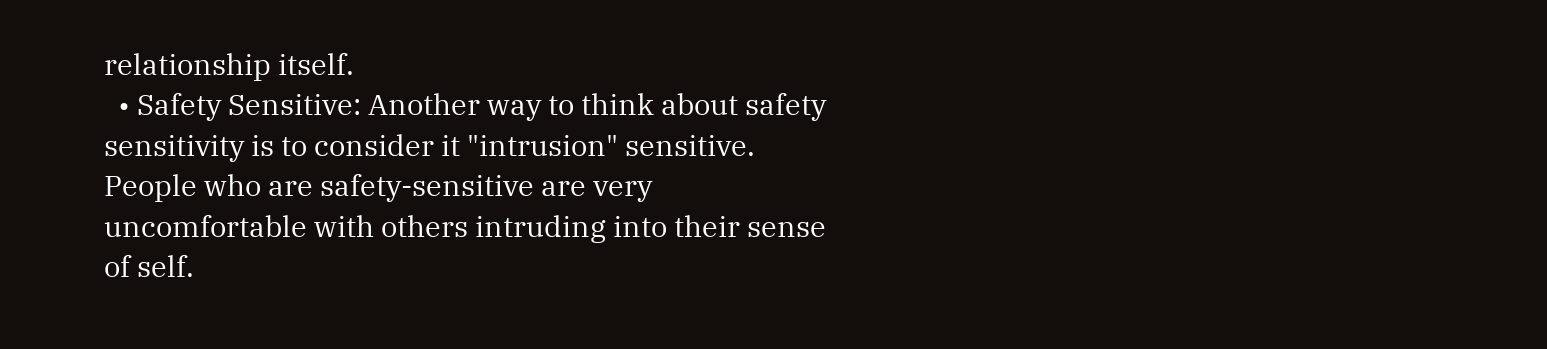relationship itself.
  • Safety Sensitive: Another way to think about safety sensitivity is to consider it "intrusion" sensitive. People who are safety-sensitive are very uncomfortable with others intruding into their sense of self.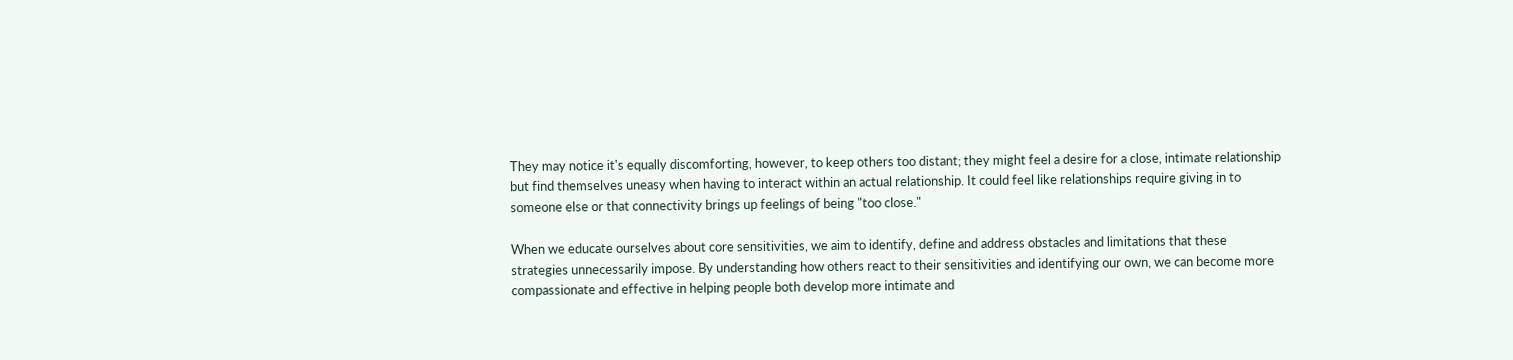They may notice it's equally discomforting, however, to keep others too distant; they might feel a desire for a close, intimate relationship but find themselves uneasy when having to interact within an actual relationship. It could feel like relationships require giving in to someone else or that connectivity brings up feelings of being "too close."

When we educate ourselves about core sensitivities, we aim to identify, define and address obstacles and limitations that these strategies unnecessarily impose. By understanding how others react to their sensitivities and identifying our own, we can become more compassionate and effective in helping people both develop more intimate and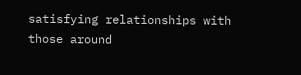satisfying relationships with those around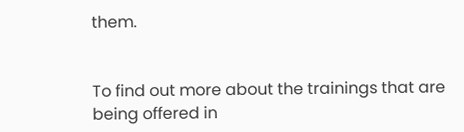them.


To find out more about the trainings that are being offered in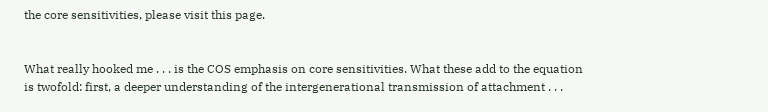the core sensitivities, please visit this page.


What really hooked me . . . is the COS emphasis on core sensitivities. What these add to the equation is twofold: first, a deeper understanding of the intergenerational transmission of attachment . . .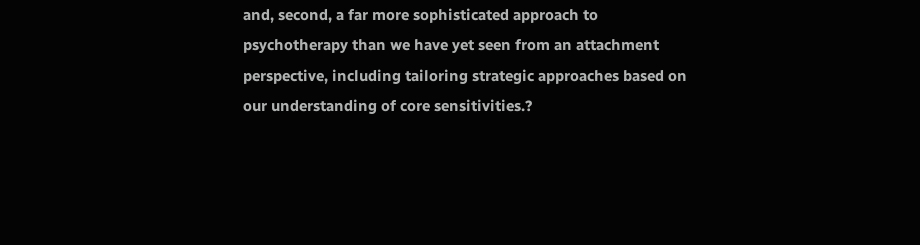and, second, a far more sophisticated approach to psychotherapy than we have yet seen from an attachment perspective, including tailoring strategic approaches based on our understanding of core sensitivities.?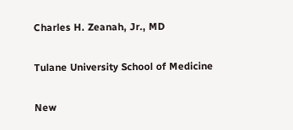Charles H. Zeanah, Jr., MD

Tulane University School of Medicine

New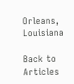Orleans, Louisiana

Back to Articles